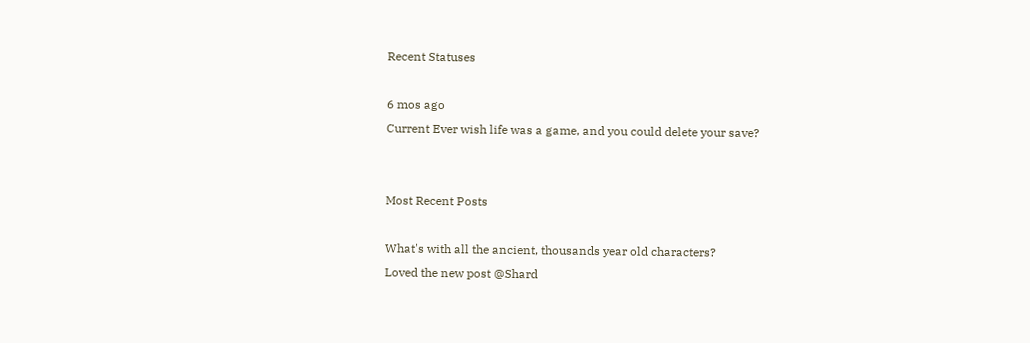Recent Statuses

6 mos ago
Current Ever wish life was a game, and you could delete your save?


Most Recent Posts

What's with all the ancient, thousands year old characters?
Loved the new post @Shard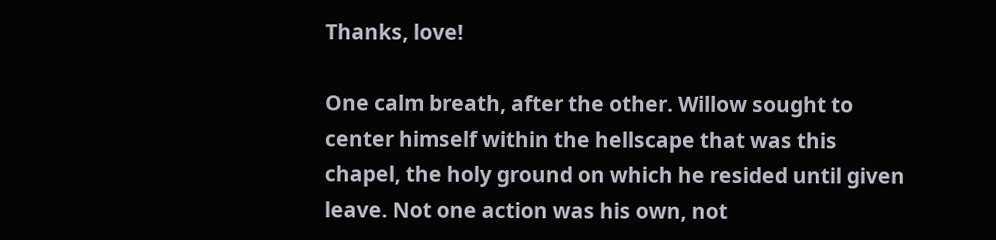Thanks, love!

One calm breath, after the other. Willow sought to center himself within the hellscape that was this chapel, the holy ground on which he resided until given leave. Not one action was his own, not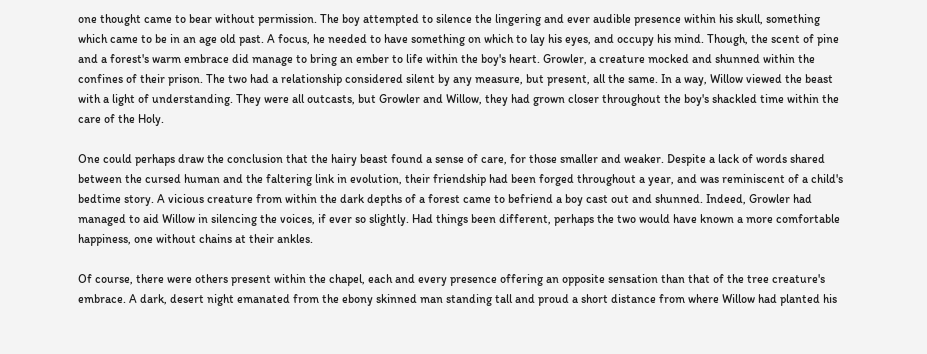one thought came to bear without permission. The boy attempted to silence the lingering and ever audible presence within his skull, something which came to be in an age old past. A focus, he needed to have something on which to lay his eyes, and occupy his mind. Though, the scent of pine and a forest's warm embrace did manage to bring an ember to life within the boy's heart. Growler, a creature mocked and shunned within the confines of their prison. The two had a relationship considered silent by any measure, but present, all the same. In a way, Willow viewed the beast with a light of understanding. They were all outcasts, but Growler and Willow, they had grown closer throughout the boy's shackled time within the care of the Holy.

One could perhaps draw the conclusion that the hairy beast found a sense of care, for those smaller and weaker. Despite a lack of words shared between the cursed human and the faltering link in evolution, their friendship had been forged throughout a year, and was reminiscent of a child's bedtime story. A vicious creature from within the dark depths of a forest came to befriend a boy cast out and shunned. Indeed, Growler had managed to aid Willow in silencing the voices, if ever so slightly. Had things been different, perhaps the two would have known a more comfortable happiness, one without chains at their ankles.

Of course, there were others present within the chapel, each and every presence offering an opposite sensation than that of the tree creature's embrace. A dark, desert night emanated from the ebony skinned man standing tall and proud a short distance from where Willow had planted his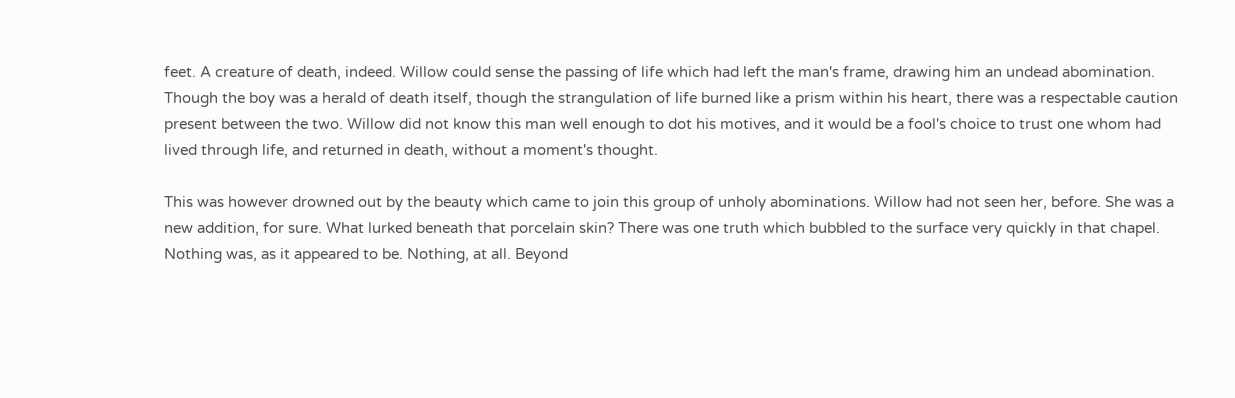feet. A creature of death, indeed. Willow could sense the passing of life which had left the man's frame, drawing him an undead abomination. Though the boy was a herald of death itself, though the strangulation of life burned like a prism within his heart, there was a respectable caution present between the two. Willow did not know this man well enough to dot his motives, and it would be a fool's choice to trust one whom had lived through life, and returned in death, without a moment's thought.

This was however drowned out by the beauty which came to join this group of unholy abominations. Willow had not seen her, before. She was a new addition, for sure. What lurked beneath that porcelain skin? There was one truth which bubbled to the surface very quickly in that chapel. Nothing was, as it appeared to be. Nothing, at all. Beyond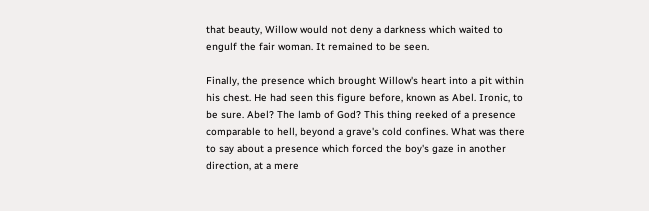that beauty, Willow would not deny a darkness which waited to engulf the fair woman. It remained to be seen.

Finally, the presence which brought Willow's heart into a pit within his chest. He had seen this figure before, known as Abel. Ironic, to be sure. Abel? The lamb of God? This thing reeked of a presence comparable to hell, beyond a grave's cold confines. What was there to say about a presence which forced the boy's gaze in another direction, at a mere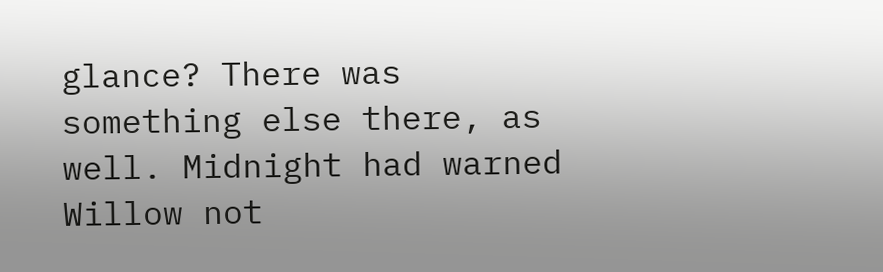glance? There was something else there, as well. Midnight had warned Willow not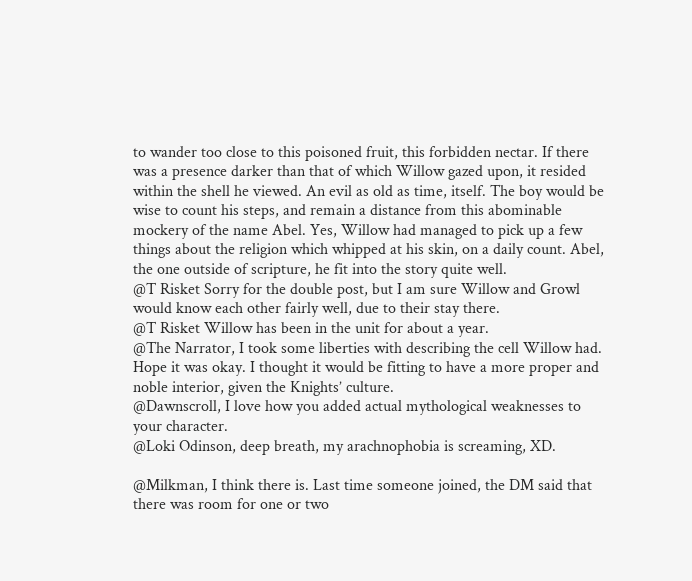to wander too close to this poisoned fruit, this forbidden nectar. If there was a presence darker than that of which Willow gazed upon, it resided within the shell he viewed. An evil as old as time, itself. The boy would be wise to count his steps, and remain a distance from this abominable mockery of the name Abel. Yes, Willow had managed to pick up a few things about the religion which whipped at his skin, on a daily count. Abel, the one outside of scripture, he fit into the story quite well.
@T Risket Sorry for the double post, but I am sure Willow and Growl would know each other fairly well, due to their stay there.
@T Risket Willow has been in the unit for about a year.
@The Narrator, I took some liberties with describing the cell Willow had. Hope it was okay. I thought it would be fitting to have a more proper and noble interior, given the Knights’ culture.
@Dawnscroll, I love how you added actual mythological weaknesses to your character.
@Loki Odinson, deep breath, my arachnophobia is screaming, XD.

@Milkman, I think there is. Last time someone joined, the DM said that there was room for one or two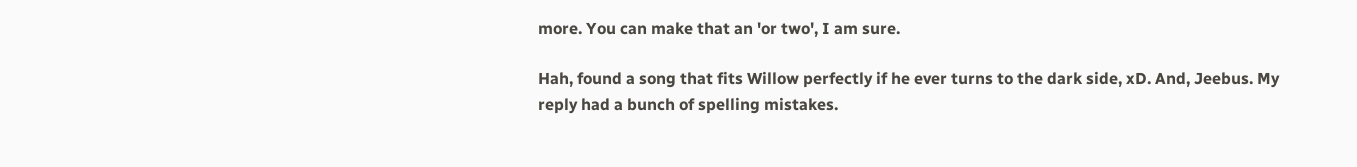more. You can make that an 'or two', I am sure.

Hah, found a song that fits Willow perfectly if he ever turns to the dark side, xD. And, Jeebus. My reply had a bunch of spelling mistakes.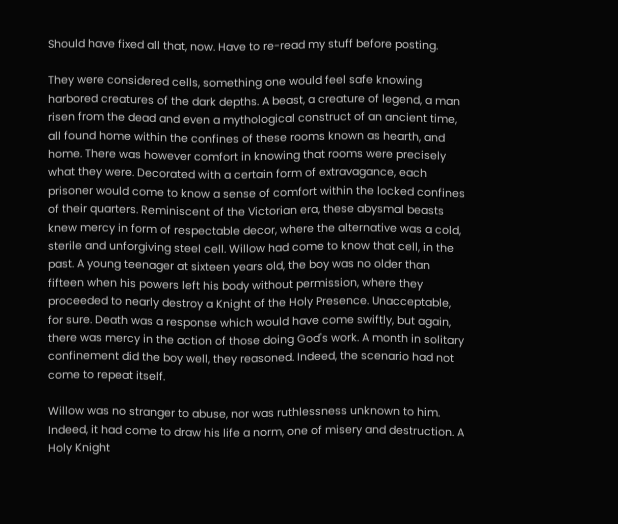Should have fixed all that, now. Have to re-read my stuff before posting.

They were considered cells, something one would feel safe knowing harbored creatures of the dark depths. A beast, a creature of legend, a man risen from the dead and even a mythological construct of an ancient time, all found home within the confines of these rooms known as hearth, and home. There was however comfort in knowing that rooms were precisely what they were. Decorated with a certain form of extravagance, each prisoner would come to know a sense of comfort within the locked confines of their quarters. Reminiscent of the Victorian era, these abysmal beasts knew mercy in form of respectable decor, where the alternative was a cold, sterile and unforgiving steel cell. Willow had come to know that cell, in the past. A young teenager at sixteen years old, the boy was no older than fifteen when his powers left his body without permission, where they proceeded to nearly destroy a Knight of the Holy Presence. Unacceptable, for sure. Death was a response which would have come swiftly, but again, there was mercy in the action of those doing God's work. A month in solitary confinement did the boy well, they reasoned. Indeed, the scenario had not come to repeat itself.

Willow was no stranger to abuse, nor was ruthlessness unknown to him. Indeed, it had come to draw his life a norm, one of misery and destruction. A Holy Knight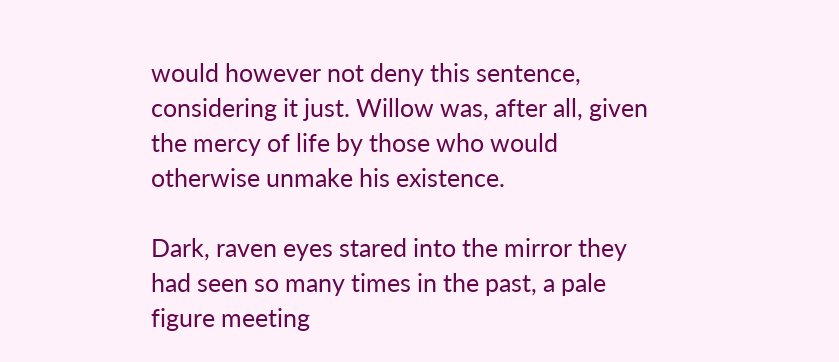would however not deny this sentence, considering it just. Willow was, after all, given the mercy of life by those who would otherwise unmake his existence.

Dark, raven eyes stared into the mirror they had seen so many times in the past, a pale figure meeting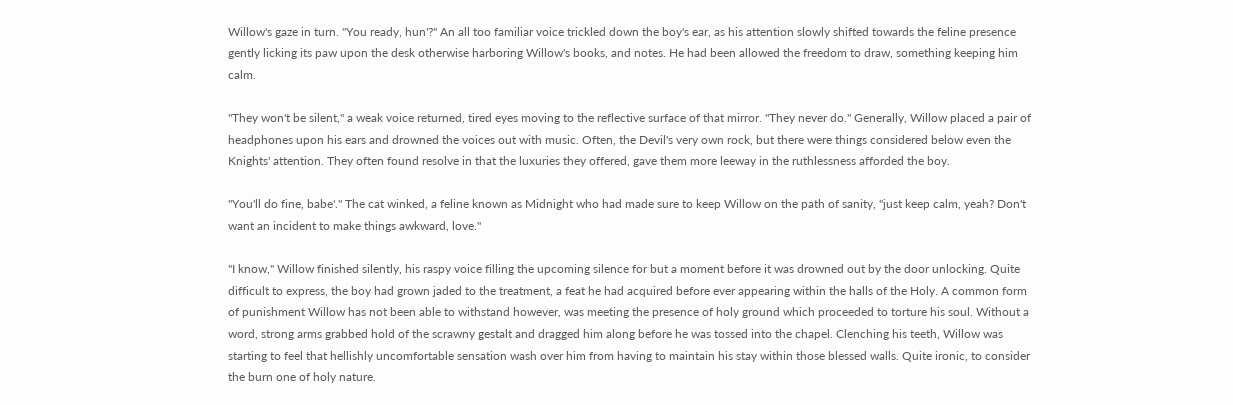Willow's gaze in turn. "You ready, hun'?" An all too familiar voice trickled down the boy's ear, as his attention slowly shifted towards the feline presence gently licking its paw upon the desk otherwise harboring Willow's books, and notes. He had been allowed the freedom to draw, something keeping him calm.

"They won't be silent," a weak voice returned, tired eyes moving to the reflective surface of that mirror. "They never do." Generally, Willow placed a pair of headphones upon his ears and drowned the voices out with music. Often, the Devil's very own rock, but there were things considered below even the Knights' attention. They often found resolve in that the luxuries they offered, gave them more leeway in the ruthlessness afforded the boy.

"You'll do fine, babe'." The cat winked, a feline known as Midnight who had made sure to keep Willow on the path of sanity, "just keep calm, yeah? Don't want an incident to make things awkward, love."

"I know," Willow finished silently, his raspy voice filling the upcoming silence for but a moment before it was drowned out by the door unlocking. Quite difficult to express, the boy had grown jaded to the treatment, a feat he had acquired before ever appearing within the halls of the Holy. A common form of punishment Willow has not been able to withstand however, was meeting the presence of holy ground which proceeded to torture his soul. Without a word, strong arms grabbed hold of the scrawny gestalt and dragged him along before he was tossed into the chapel. Clenching his teeth, Willow was starting to feel that hellishly uncomfortable sensation wash over him from having to maintain his stay within those blessed walls. Quite ironic, to consider the burn one of holy nature.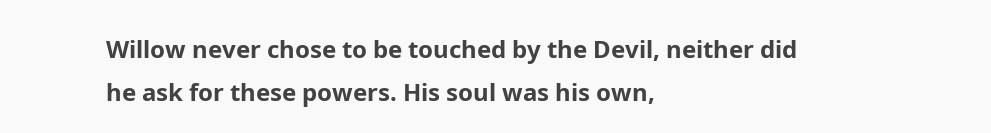Willow never chose to be touched by the Devil, neither did he ask for these powers. His soul was his own,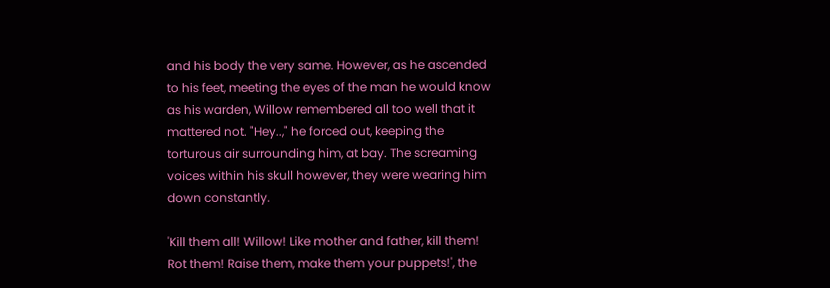and his body the very same. However, as he ascended to his feet, meeting the eyes of the man he would know as his warden, Willow remembered all too well that it mattered not. "Hey..," he forced out, keeping the torturous air surrounding him, at bay. The screaming voices within his skull however, they were wearing him down constantly.

'Kill them all! Willow! Like mother and father, kill them! Rot them! Raise them, make them your puppets!', the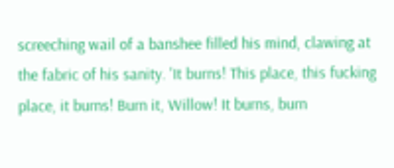screeching wail of a banshee filled his mind, clawing at the fabric of his sanity. 'It burns! This place, this fucking place, it burns! Burn it, Willow! It burns, burn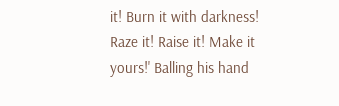it! Burn it with darkness! Raze it! Raise it! Make it yours!' Balling his hand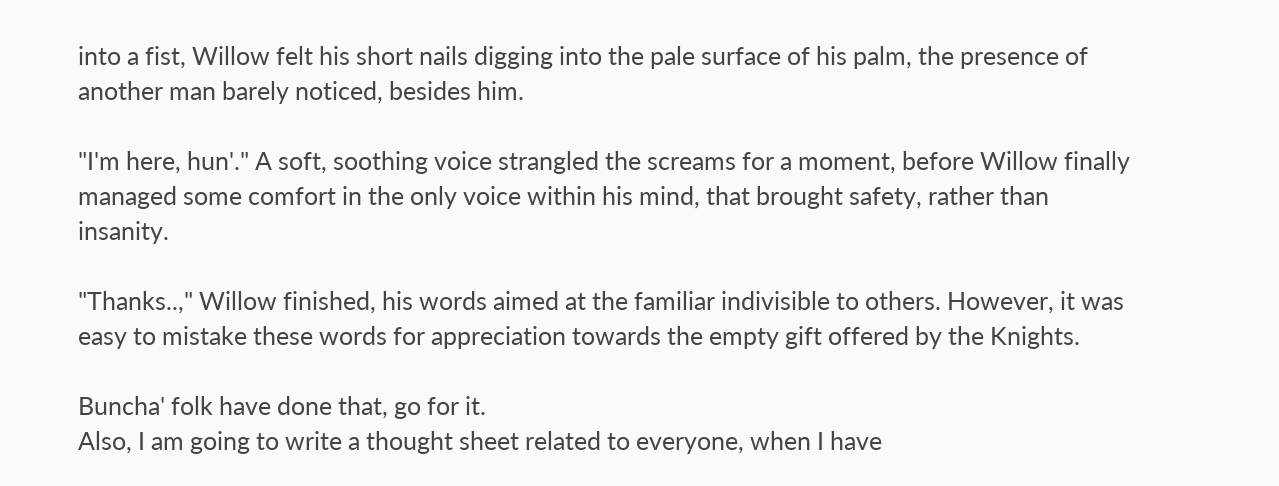into a fist, Willow felt his short nails digging into the pale surface of his palm, the presence of another man barely noticed, besides him.

"I'm here, hun'." A soft, soothing voice strangled the screams for a moment, before Willow finally managed some comfort in the only voice within his mind, that brought safety, rather than insanity.

"Thanks..," Willow finished, his words aimed at the familiar indivisible to others. However, it was easy to mistake these words for appreciation towards the empty gift offered by the Knights.

Buncha' folk have done that, go for it.
Also, I am going to write a thought sheet related to everyone, when I have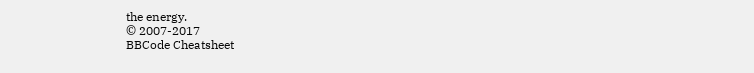the energy.
© 2007-2017
BBCode Cheatsheet